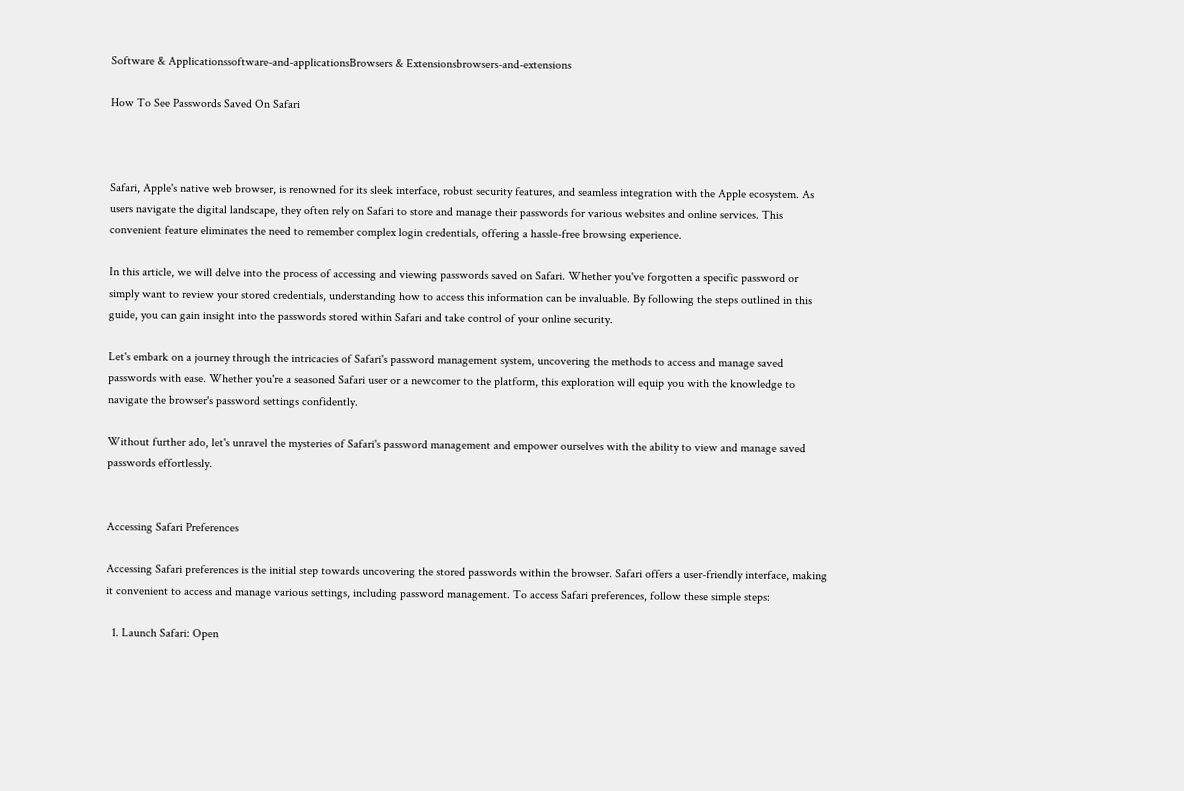Software & Applicationssoftware-and-applicationsBrowsers & Extensionsbrowsers-and-extensions

How To See Passwords Saved On Safari



Safari, Apple's native web browser, is renowned for its sleek interface, robust security features, and seamless integration with the Apple ecosystem. As users navigate the digital landscape, they often rely on Safari to store and manage their passwords for various websites and online services. This convenient feature eliminates the need to remember complex login credentials, offering a hassle-free browsing experience.

In this article, we will delve into the process of accessing and viewing passwords saved on Safari. Whether you've forgotten a specific password or simply want to review your stored credentials, understanding how to access this information can be invaluable. By following the steps outlined in this guide, you can gain insight into the passwords stored within Safari and take control of your online security.

Let's embark on a journey through the intricacies of Safari's password management system, uncovering the methods to access and manage saved passwords with ease. Whether you're a seasoned Safari user or a newcomer to the platform, this exploration will equip you with the knowledge to navigate the browser's password settings confidently.

Without further ado, let's unravel the mysteries of Safari's password management and empower ourselves with the ability to view and manage saved passwords effortlessly.


Accessing Safari Preferences

Accessing Safari preferences is the initial step towards uncovering the stored passwords within the browser. Safari offers a user-friendly interface, making it convenient to access and manage various settings, including password management. To access Safari preferences, follow these simple steps:

  1. Launch Safari: Open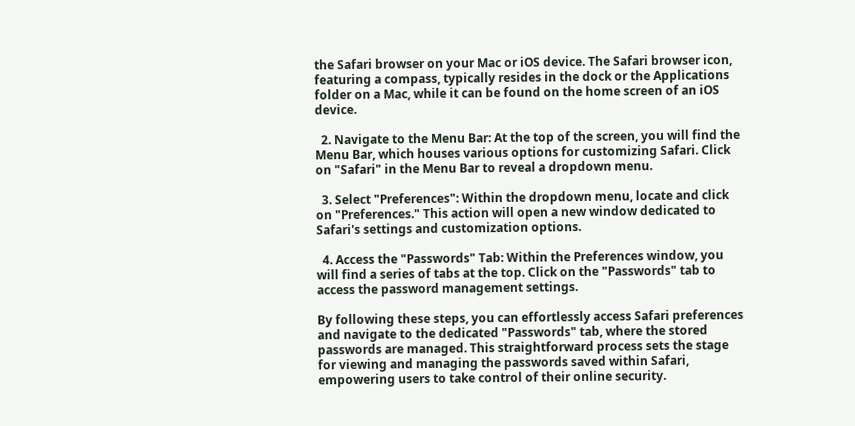the Safari browser on your Mac or iOS device. The Safari browser icon, featuring a compass, typically resides in the dock or the Applications folder on a Mac, while it can be found on the home screen of an iOS device.

  2. Navigate to the Menu Bar: At the top of the screen, you will find the Menu Bar, which houses various options for customizing Safari. Click on "Safari" in the Menu Bar to reveal a dropdown menu.

  3. Select "Preferences": Within the dropdown menu, locate and click on "Preferences." This action will open a new window dedicated to Safari's settings and customization options.

  4. Access the "Passwords" Tab: Within the Preferences window, you will find a series of tabs at the top. Click on the "Passwords" tab to access the password management settings.

By following these steps, you can effortlessly access Safari preferences and navigate to the dedicated "Passwords" tab, where the stored passwords are managed. This straightforward process sets the stage for viewing and managing the passwords saved within Safari, empowering users to take control of their online security.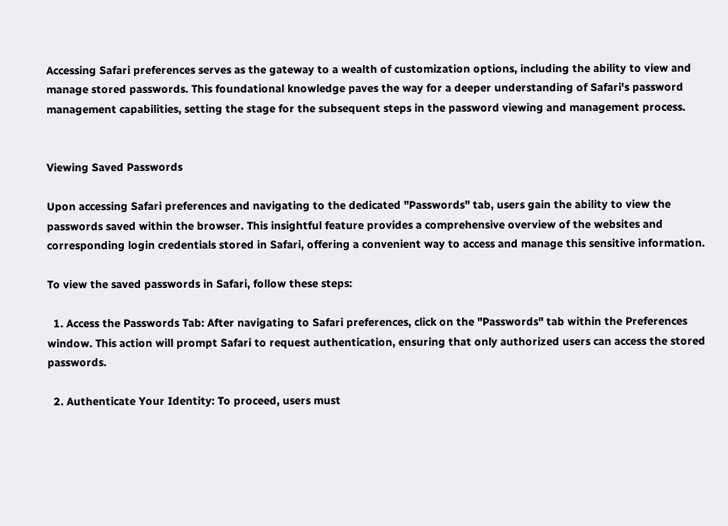Accessing Safari preferences serves as the gateway to a wealth of customization options, including the ability to view and manage stored passwords. This foundational knowledge paves the way for a deeper understanding of Safari's password management capabilities, setting the stage for the subsequent steps in the password viewing and management process.


Viewing Saved Passwords

Upon accessing Safari preferences and navigating to the dedicated "Passwords" tab, users gain the ability to view the passwords saved within the browser. This insightful feature provides a comprehensive overview of the websites and corresponding login credentials stored in Safari, offering a convenient way to access and manage this sensitive information.

To view the saved passwords in Safari, follow these steps:

  1. Access the Passwords Tab: After navigating to Safari preferences, click on the "Passwords" tab within the Preferences window. This action will prompt Safari to request authentication, ensuring that only authorized users can access the stored passwords.

  2. Authenticate Your Identity: To proceed, users must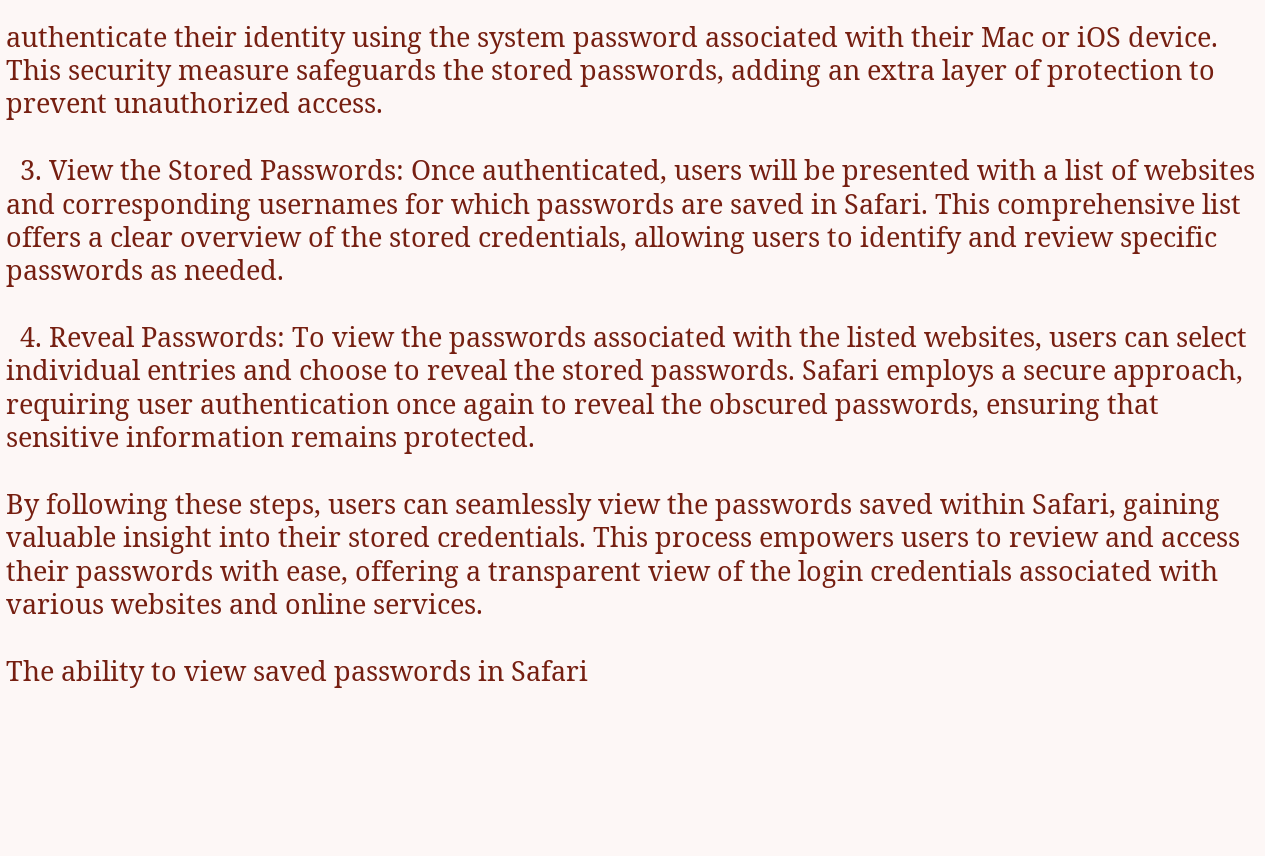authenticate their identity using the system password associated with their Mac or iOS device. This security measure safeguards the stored passwords, adding an extra layer of protection to prevent unauthorized access.

  3. View the Stored Passwords: Once authenticated, users will be presented with a list of websites and corresponding usernames for which passwords are saved in Safari. This comprehensive list offers a clear overview of the stored credentials, allowing users to identify and review specific passwords as needed.

  4. Reveal Passwords: To view the passwords associated with the listed websites, users can select individual entries and choose to reveal the stored passwords. Safari employs a secure approach, requiring user authentication once again to reveal the obscured passwords, ensuring that sensitive information remains protected.

By following these steps, users can seamlessly view the passwords saved within Safari, gaining valuable insight into their stored credentials. This process empowers users to review and access their passwords with ease, offering a transparent view of the login credentials associated with various websites and online services.

The ability to view saved passwords in Safari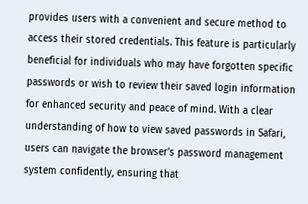provides users with a convenient and secure method to access their stored credentials. This feature is particularly beneficial for individuals who may have forgotten specific passwords or wish to review their saved login information for enhanced security and peace of mind. With a clear understanding of how to view saved passwords in Safari, users can navigate the browser's password management system confidently, ensuring that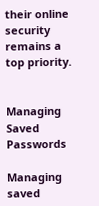their online security remains a top priority.


Managing Saved Passwords

Managing saved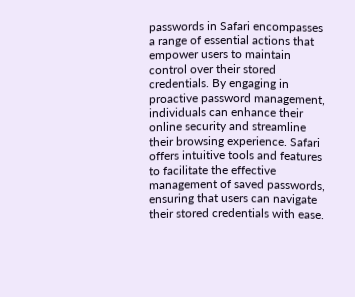passwords in Safari encompasses a range of essential actions that empower users to maintain control over their stored credentials. By engaging in proactive password management, individuals can enhance their online security and streamline their browsing experience. Safari offers intuitive tools and features to facilitate the effective management of saved passwords, ensuring that users can navigate their stored credentials with ease.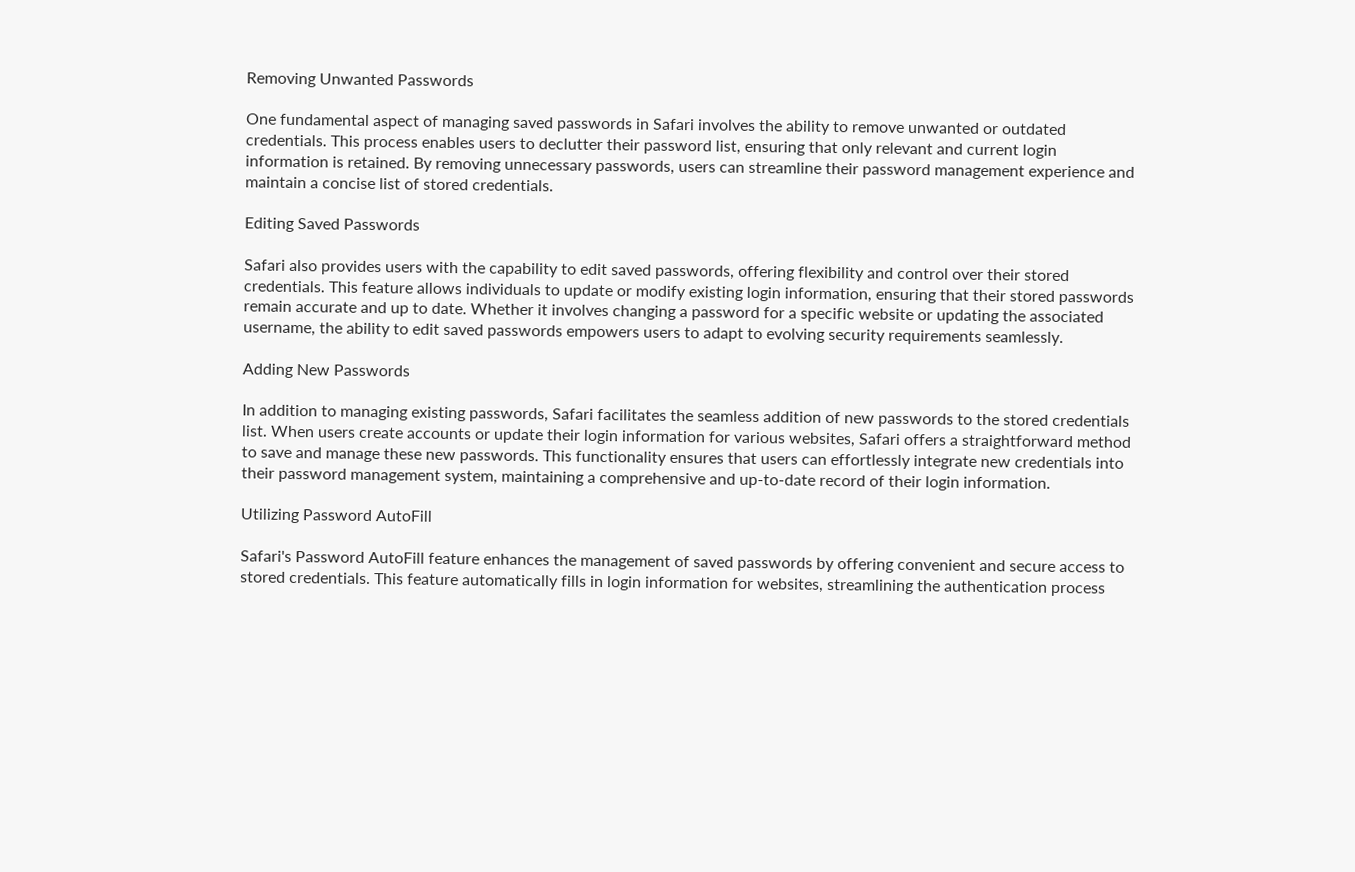Removing Unwanted Passwords

One fundamental aspect of managing saved passwords in Safari involves the ability to remove unwanted or outdated credentials. This process enables users to declutter their password list, ensuring that only relevant and current login information is retained. By removing unnecessary passwords, users can streamline their password management experience and maintain a concise list of stored credentials.

Editing Saved Passwords

Safari also provides users with the capability to edit saved passwords, offering flexibility and control over their stored credentials. This feature allows individuals to update or modify existing login information, ensuring that their stored passwords remain accurate and up to date. Whether it involves changing a password for a specific website or updating the associated username, the ability to edit saved passwords empowers users to adapt to evolving security requirements seamlessly.

Adding New Passwords

In addition to managing existing passwords, Safari facilitates the seamless addition of new passwords to the stored credentials list. When users create accounts or update their login information for various websites, Safari offers a straightforward method to save and manage these new passwords. This functionality ensures that users can effortlessly integrate new credentials into their password management system, maintaining a comprehensive and up-to-date record of their login information.

Utilizing Password AutoFill

Safari's Password AutoFill feature enhances the management of saved passwords by offering convenient and secure access to stored credentials. This feature automatically fills in login information for websites, streamlining the authentication process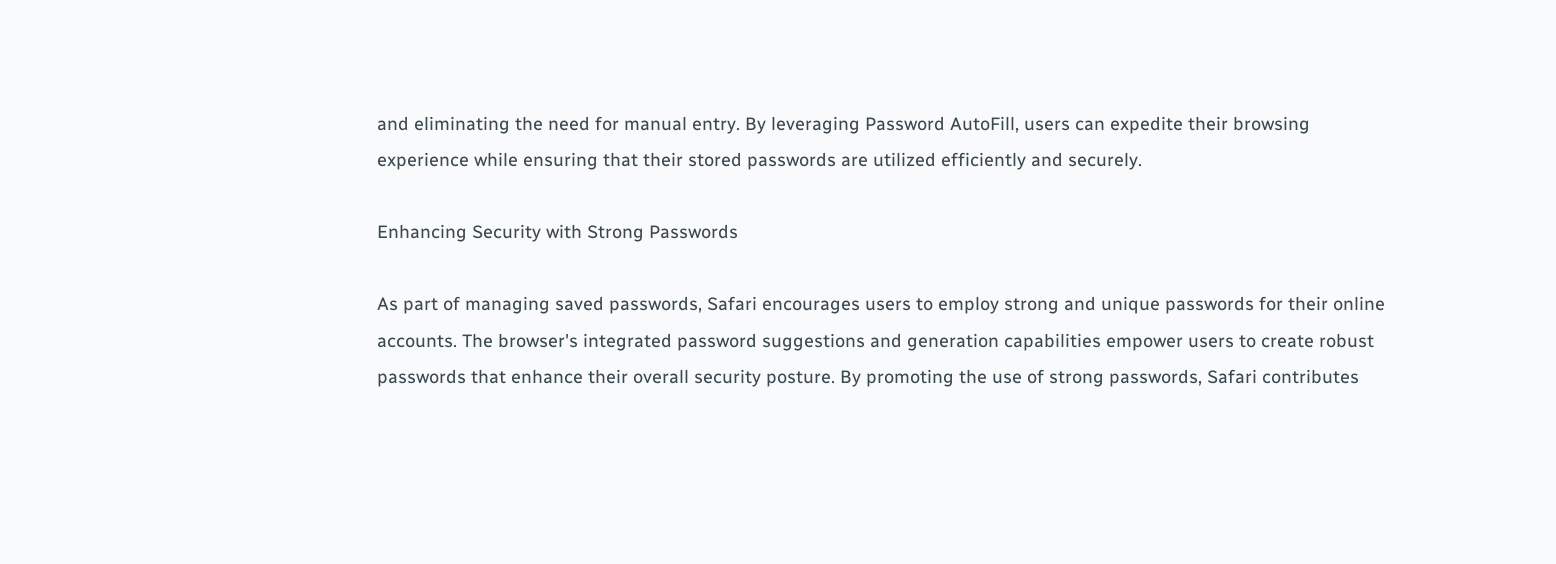and eliminating the need for manual entry. By leveraging Password AutoFill, users can expedite their browsing experience while ensuring that their stored passwords are utilized efficiently and securely.

Enhancing Security with Strong Passwords

As part of managing saved passwords, Safari encourages users to employ strong and unique passwords for their online accounts. The browser's integrated password suggestions and generation capabilities empower users to create robust passwords that enhance their overall security posture. By promoting the use of strong passwords, Safari contributes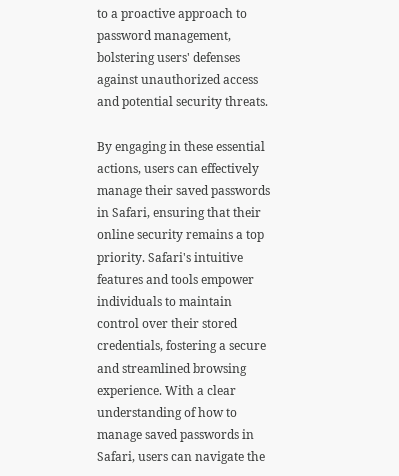to a proactive approach to password management, bolstering users' defenses against unauthorized access and potential security threats.

By engaging in these essential actions, users can effectively manage their saved passwords in Safari, ensuring that their online security remains a top priority. Safari's intuitive features and tools empower individuals to maintain control over their stored credentials, fostering a secure and streamlined browsing experience. With a clear understanding of how to manage saved passwords in Safari, users can navigate the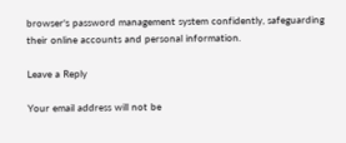browser's password management system confidently, safeguarding their online accounts and personal information.

Leave a Reply

Your email address will not be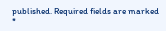published. Required fields are marked *